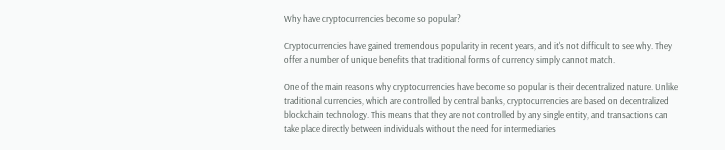Why have cryptocurrencies become so popular?

Cryptocurrencies have gained tremendous popularity in recent years, and it's not difficult to see why. They offer a number of unique benefits that traditional forms of currency simply cannot match.

One of the main reasons why cryptocurrencies have become so popular is their decentralized nature. Unlike traditional currencies, which are controlled by central banks, cryptocurrencies are based on decentralized blockchain technology. This means that they are not controlled by any single entity, and transactions can take place directly between individuals without the need for intermediaries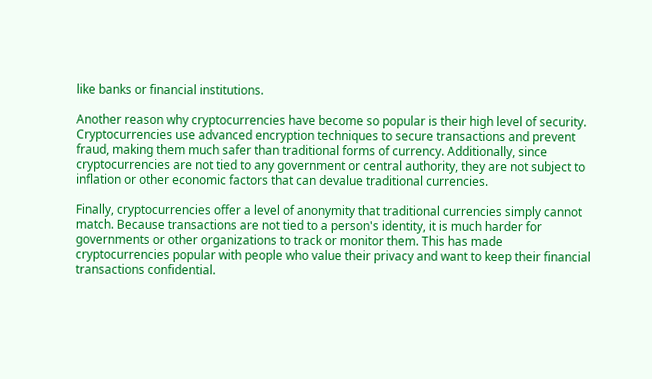like banks or financial institutions.

Another reason why cryptocurrencies have become so popular is their high level of security. Cryptocurrencies use advanced encryption techniques to secure transactions and prevent fraud, making them much safer than traditional forms of currency. Additionally, since cryptocurrencies are not tied to any government or central authority, they are not subject to inflation or other economic factors that can devalue traditional currencies.

Finally, cryptocurrencies offer a level of anonymity that traditional currencies simply cannot match. Because transactions are not tied to a person's identity, it is much harder for governments or other organizations to track or monitor them. This has made cryptocurrencies popular with people who value their privacy and want to keep their financial transactions confidential.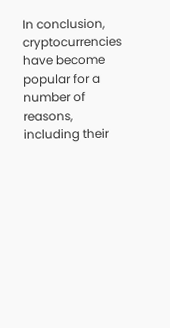In conclusion, cryptocurrencies have become popular for a number of reasons, including their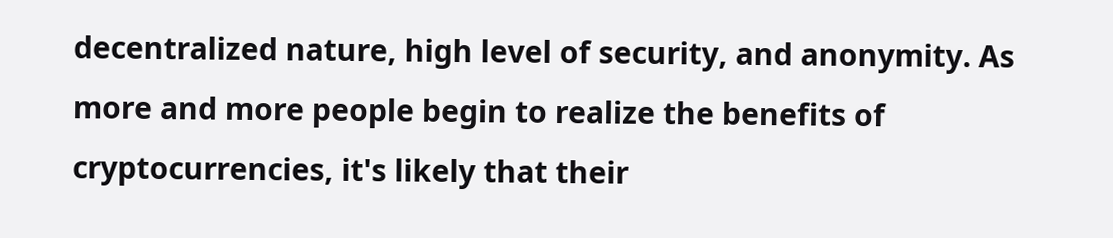decentralized nature, high level of security, and anonymity. As more and more people begin to realize the benefits of cryptocurrencies, it's likely that their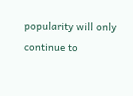popularity will only continue to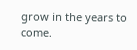grow in the years to come.